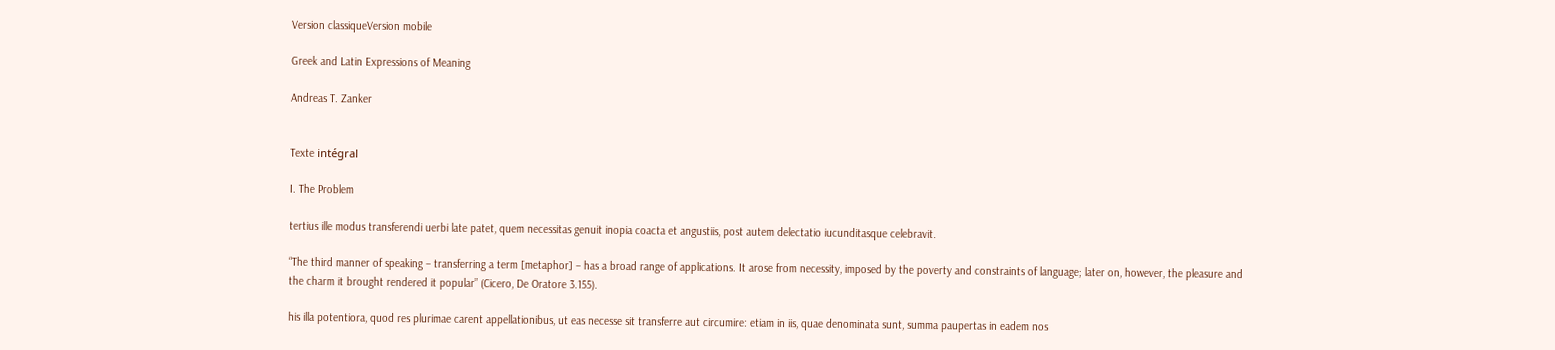Version classiqueVersion mobile

Greek and Latin Expressions of Meaning

Andreas T. Zanker


Texte intégral

I. The Problem

tertius ille modus transferendi uerbi late patet, quem necessitas genuit inopia coacta et angustiis, post autem delectatio iucunditasque celebravit.

“The third manner of speaking – transferring a term [metaphor] – has a broad range of applications. It arose from necessity, imposed by the poverty and constraints of language; later on, however, the pleasure and the charm it brought rendered it popular” (Cicero, De Oratore 3.155).

his illa potentiora, quod res plurimae carent appellationibus, ut eas necesse sit transferre aut circumire: etiam in iis, quae denominata sunt, summa paupertas in eadem nos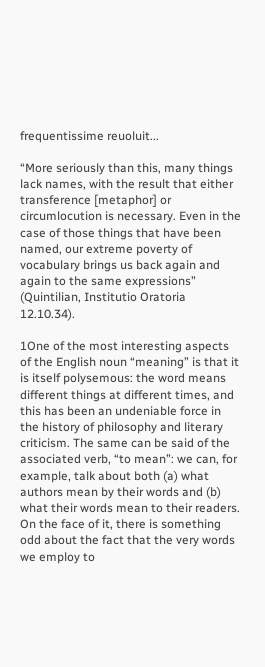frequentissime reuoluit...

“More seriously than this, many things lack names, with the result that either transference [metaphor] or circumlocution is necessary. Even in the case of those things that have been named, our extreme poverty of vocabulary brings us back again and again to the same expressions” (Quintilian, Institutio Oratoria 12.10.34).

1One of the most interesting aspects of the English noun “meaning” is that it is itself polysemous: the word means different things at different times, and this has been an undeniable force in the history of philosophy and literary criticism. The same can be said of the associated verb, “to mean”: we can, for example, talk about both (a) what authors mean by their words and (b) what their words mean to their readers. On the face of it, there is something odd about the fact that the very words we employ to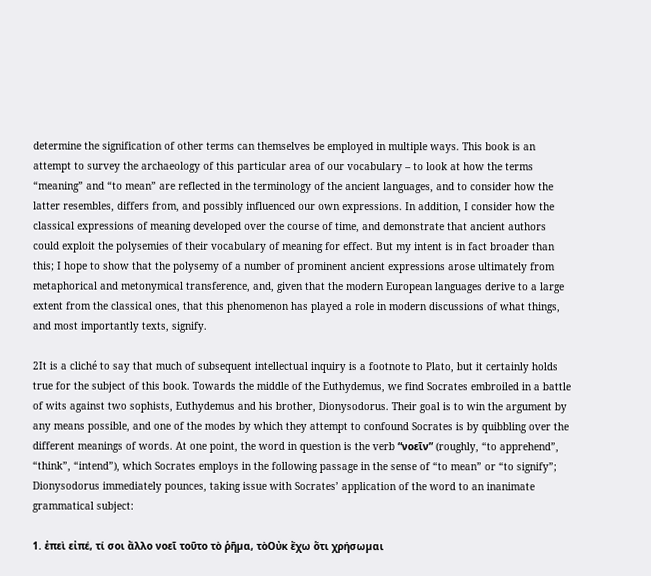determine the signification of other terms can themselves be employed in multiple ways. This book is an attempt to survey the archaeology of this particular area of our vocabulary – to look at how the terms “meaning” and “to mean” are reflected in the terminology of the ancient languages, and to consider how the latter resembles, differs from, and possibly influenced our own expressions. In addition, I consider how the classical expressions of meaning developed over the course of time, and demonstrate that ancient authors could exploit the polysemies of their vocabulary of meaning for effect. But my intent is in fact broader than this; I hope to show that the polysemy of a number of prominent ancient expressions arose ultimately from metaphorical and metonymical transference, and, given that the modern European languages derive to a large extent from the classical ones, that this phenomenon has played a role in modern discussions of what things, and most importantly texts, signify.

2It is a cliché to say that much of subsequent intellectual inquiry is a footnote to Plato, but it certainly holds true for the subject of this book. Towards the middle of the Euthydemus, we find Socrates embroiled in a battle of wits against two sophists, Euthydemus and his brother, Dionysodorus. Their goal is to win the argument by any means possible, and one of the modes by which they attempt to confound Socrates is by quibbling over the different meanings of words. At one point, the word in question is the verb “νοεῖν” (roughly, “to apprehend”, “think”, “intend”), which Socrates employs in the following passage in the sense of “to mean” or “to signify”; Dionysodorus immediately pounces, taking issue with Socrates’ application of the word to an inanimate grammatical subject:

1. ἐπεὶ εἰπέ, τί σοι ἄλλο νοεῖ τοῦτο τὸ ῥῆµα, τὸΟὐκ ἔχω ὅτι χρήσωµαι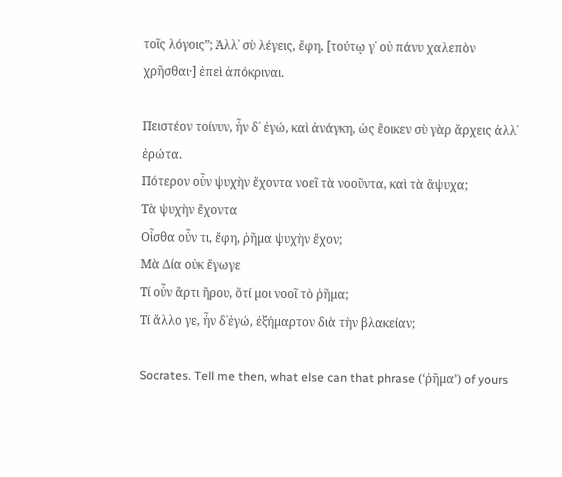τοῖς λόγοις”; Ἀλλ᾽ σὺ λέγεις, ἔφη, [τούτῳ γ᾽ οὐ πάνυ χαλεπὸν χρῆσθαι·] ἐπεὶ ἀπόκριναι.

Πειστέον τοίνυν, ἦν δ᾽ ἐγώ, καὶ ἀνάγκη, ὡς ἔοικεν σὺ γὰρ ἄρχεις ἀλλ᾽ ἐρώτα.
Πότερον οὖν ψυχὴν ἔχοντα νοεῖ τὰ νοοῦντα, καὶ τὰ ἄψυχα;
Τὰ ψυχὴν ἔχοντα
Οἶσθα οὖν τι, ἔφη, ῥῆµα ψυχὴν ἔχον;
Μὰ Δία οὐκ ἔγωγε
Τί οὖν ἄρτι ἤρου, ὅτί µοι νοοῖ τὸ ῥῆµα;
Τί ἄλλο γε, ἦν δ᾽ἐγώ, ἐξήµαρτον διὰ τὴν βλακείαν;

Socrates. Tell me then, what else can that phrase (‘ῥῆµα’) of yours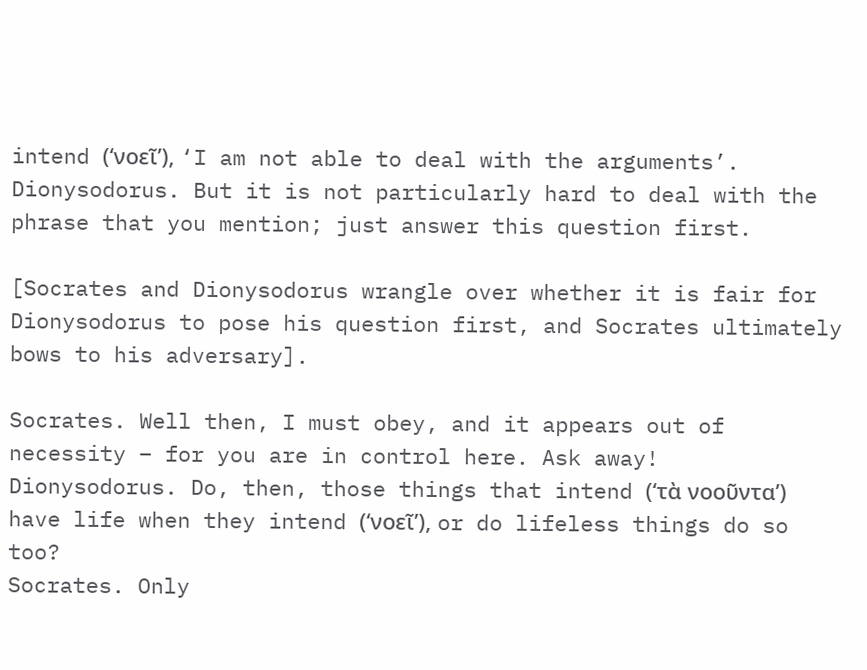intend (‘νοεῖ’), ‘I am not able to deal with the arguments’.
Dionysodorus. But it is not particularly hard to deal with the phrase that you mention; just answer this question first.

[Socrates and Dionysodorus wrangle over whether it is fair for Dionysodorus to pose his question first, and Socrates ultimately bows to his adversary].

Socrates. Well then, I must obey, and it appears out of necessity – for you are in control here. Ask away!
Dionysodorus. Do, then, those things that intend (‘τὰ νοοῦντα’) have life when they intend (‘νοεῖ’), or do lifeless things do so too?
Socrates. Only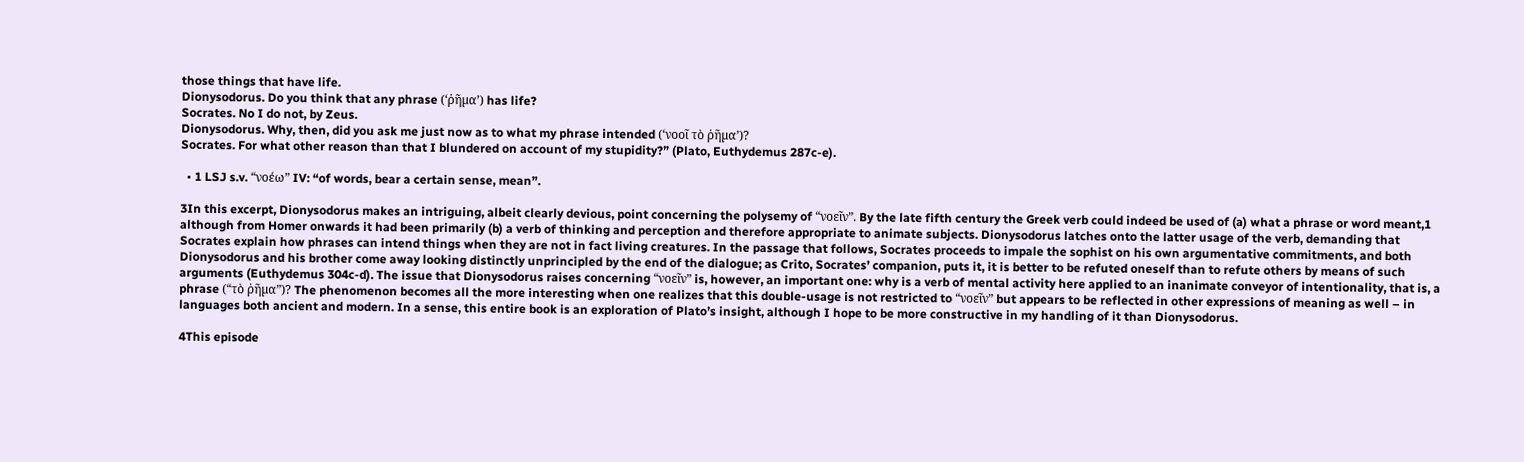those things that have life.
Dionysodorus. Do you think that any phrase (‘ῥῆµα’) has life?
Socrates. No I do not, by Zeus.
Dionysodorus. Why, then, did you ask me just now as to what my phrase intended (‘νοοῖ τὸ ῥῆµα’)?
Socrates. For what other reason than that I blundered on account of my stupidity?” (Plato, Euthydemus 287c-e).

  • 1 LSJ s.v. “νοέω” IV: “of words, bear a certain sense, mean”.

3In this excerpt, Dionysodorus makes an intriguing, albeit clearly devious, point concerning the polysemy of “νοεῖν”. By the late fifth century the Greek verb could indeed be used of (a) what a phrase or word meant,1 although from Homer onwards it had been primarily (b) a verb of thinking and perception and therefore appropriate to animate subjects. Dionysodorus latches onto the latter usage of the verb, demanding that Socrates explain how phrases can intend things when they are not in fact living creatures. In the passage that follows, Socrates proceeds to impale the sophist on his own argumentative commitments, and both Dionysodorus and his brother come away looking distinctly unprincipled by the end of the dialogue; as Crito, Socrates’ companion, puts it, it is better to be refuted oneself than to refute others by means of such arguments (Euthydemus 304c-d). The issue that Dionysodorus raises concerning “νοεῖν” is, however, an important one: why is a verb of mental activity here applied to an inanimate conveyor of intentionality, that is, a phrase (“τὸ ῥῆµα”)? The phenomenon becomes all the more interesting when one realizes that this double-usage is not restricted to “νοεῖν” but appears to be reflected in other expressions of meaning as well – in languages both ancient and modern. In a sense, this entire book is an exploration of Plato’s insight, although I hope to be more constructive in my handling of it than Dionysodorus.

4This episode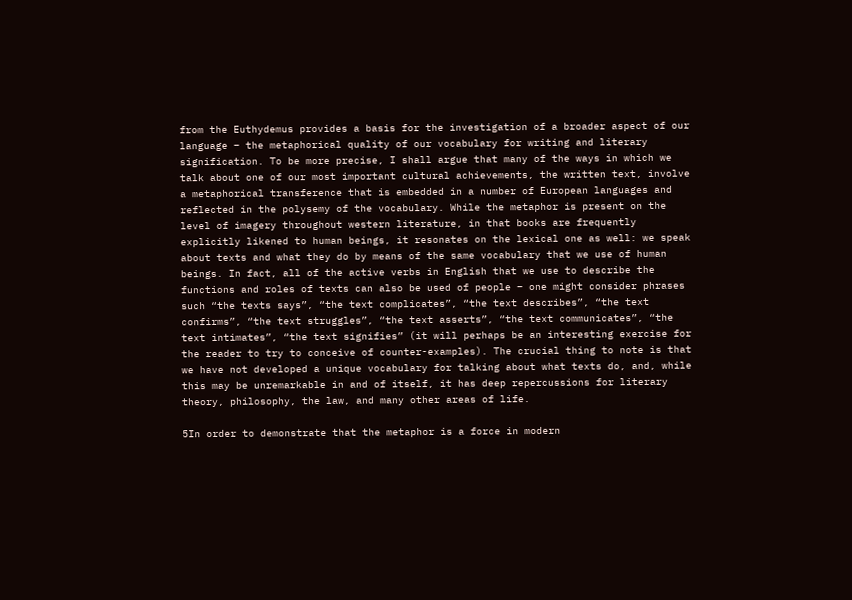from the Euthydemus provides a basis for the investigation of a broader aspect of our language – the metaphorical quality of our vocabulary for writing and literary signification. To be more precise, I shall argue that many of the ways in which we talk about one of our most important cultural achievements, the written text, involve a metaphorical transference that is embedded in a number of European languages and reflected in the polysemy of the vocabulary. While the metaphor is present on the level of imagery throughout western literature, in that books are frequently explicitly likened to human beings, it resonates on the lexical one as well: we speak about texts and what they do by means of the same vocabulary that we use of human beings. In fact, all of the active verbs in English that we use to describe the functions and roles of texts can also be used of people – one might consider phrases such “the texts says”, “the text complicates”, “the text describes”, “the text confirms”, “the text struggles”, “the text asserts”, “the text communicates”, “the text intimates”, “the text signifies” (it will perhaps be an interesting exercise for the reader to try to conceive of counter-examples). The crucial thing to note is that we have not developed a unique vocabulary for talking about what texts do, and, while this may be unremarkable in and of itself, it has deep repercussions for literary theory, philosophy, the law, and many other areas of life.

5In order to demonstrate that the metaphor is a force in modern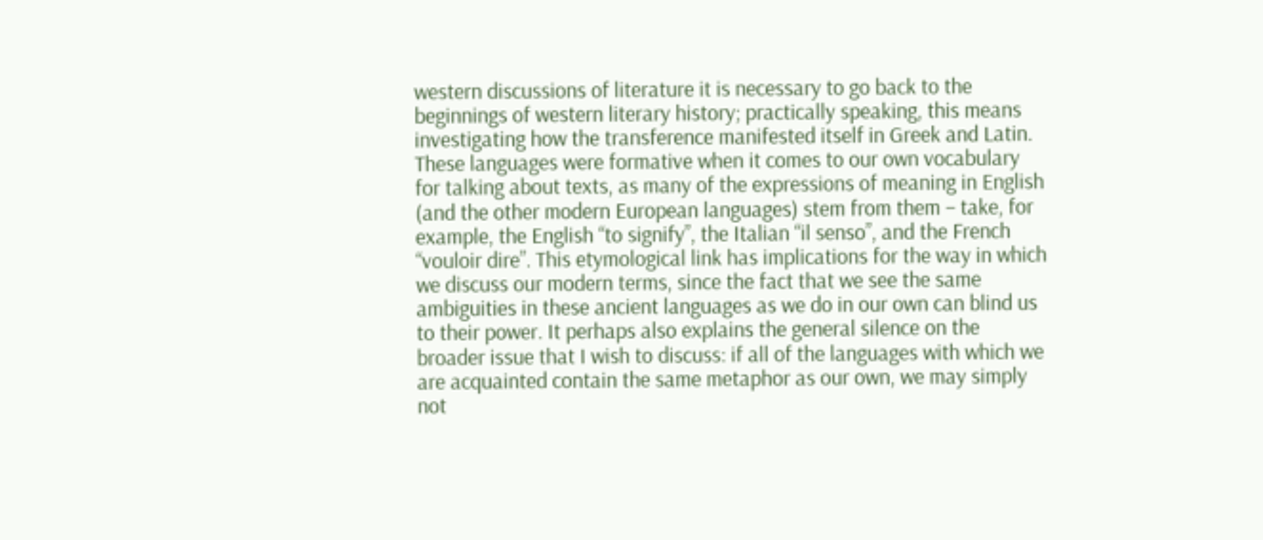western discussions of literature it is necessary to go back to the beginnings of western literary history; practically speaking, this means investigating how the transference manifested itself in Greek and Latin. These languages were formative when it comes to our own vocabulary for talking about texts, as many of the expressions of meaning in English (and the other modern European languages) stem from them – take, for example, the English “to signify”, the Italian “il senso”, and the French “vouloir dire”. This etymological link has implications for the way in which we discuss our modern terms, since the fact that we see the same ambiguities in these ancient languages as we do in our own can blind us to their power. It perhaps also explains the general silence on the broader issue that I wish to discuss: if all of the languages with which we are acquainted contain the same metaphor as our own, we may simply not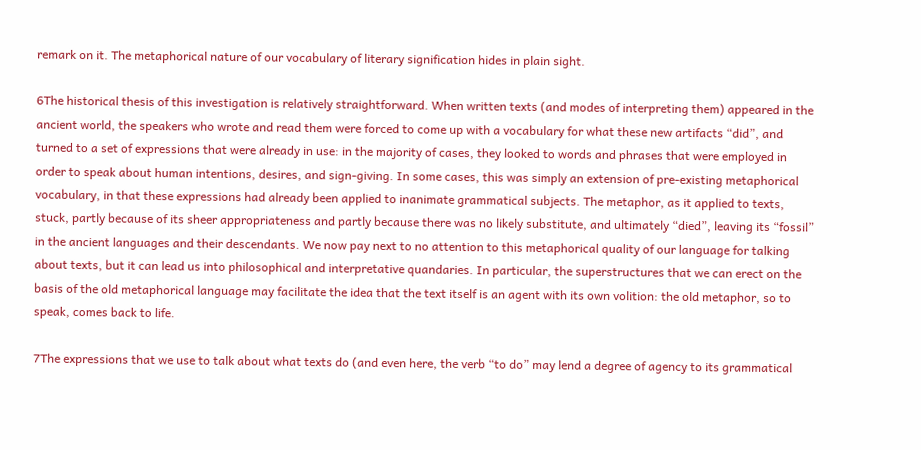remark on it. The metaphorical nature of our vocabulary of literary signification hides in plain sight.

6The historical thesis of this investigation is relatively straightforward. When written texts (and modes of interpreting them) appeared in the ancient world, the speakers who wrote and read them were forced to come up with a vocabulary for what these new artifacts “did”, and turned to a set of expressions that were already in use: in the majority of cases, they looked to words and phrases that were employed in order to speak about human intentions, desires, and sign-giving. In some cases, this was simply an extension of pre-existing metaphorical vocabulary, in that these expressions had already been applied to inanimate grammatical subjects. The metaphor, as it applied to texts, stuck, partly because of its sheer appropriateness and partly because there was no likely substitute, and ultimately “died”, leaving its “fossil” in the ancient languages and their descendants. We now pay next to no attention to this metaphorical quality of our language for talking about texts, but it can lead us into philosophical and interpretative quandaries. In particular, the superstructures that we can erect on the basis of the old metaphorical language may facilitate the idea that the text itself is an agent with its own volition: the old metaphor, so to speak, comes back to life.

7The expressions that we use to talk about what texts do (and even here, the verb “to do” may lend a degree of agency to its grammatical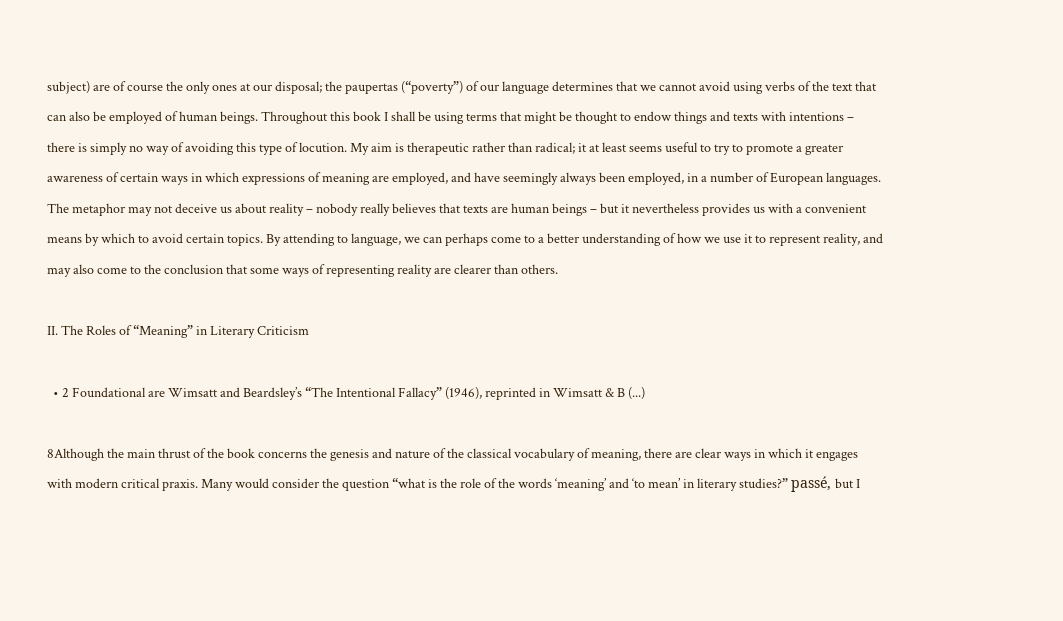subject) are of course the only ones at our disposal; the paupertas (“poverty”) of our language determines that we cannot avoid using verbs of the text that can also be employed of human beings. Throughout this book I shall be using terms that might be thought to endow things and texts with intentions – there is simply no way of avoiding this type of locution. My aim is therapeutic rather than radical; it at least seems useful to try to promote a greater awareness of certain ways in which expressions of meaning are employed, and have seemingly always been employed, in a number of European languages. The metaphor may not deceive us about reality – nobody really believes that texts are human beings – but it nevertheless provides us with a convenient means by which to avoid certain topics. By attending to language, we can perhaps come to a better understanding of how we use it to represent reality, and may also come to the conclusion that some ways of representing reality are clearer than others.

II. The Roles of “Meaning” in Literary Criticism

  • 2 Foundational are Wimsatt and Beardsley’s “The Intentional Fallacy” (1946), reprinted in Wimsatt & B (...)

8Although the main thrust of the book concerns the genesis and nature of the classical vocabulary of meaning, there are clear ways in which it engages with modern critical praxis. Many would consider the question “what is the role of the words ‘meaning’ and ‘to mean’ in literary studies?” passé, but I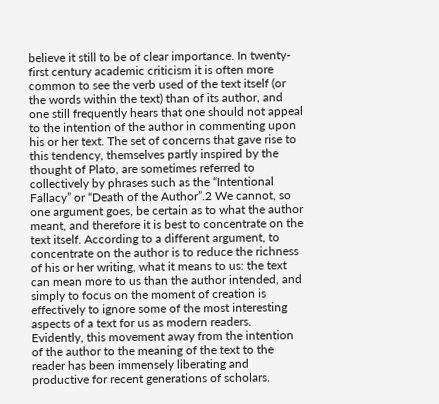believe it still to be of clear importance. In twenty-first century academic criticism it is often more common to see the verb used of the text itself (or the words within the text) than of its author, and one still frequently hears that one should not appeal to the intention of the author in commenting upon his or her text. The set of concerns that gave rise to this tendency, themselves partly inspired by the thought of Plato, are sometimes referred to collectively by phrases such as the “Intentional Fallacy” or “Death of the Author”.2 We cannot, so one argument goes, be certain as to what the author meant, and therefore it is best to concentrate on the text itself. According to a different argument, to concentrate on the author is to reduce the richness of his or her writing, what it means to us: the text can mean more to us than the author intended, and simply to focus on the moment of creation is effectively to ignore some of the most interesting aspects of a text for us as modern readers. Evidently, this movement away from the intention of the author to the meaning of the text to the reader has been immensely liberating and productive for recent generations of scholars.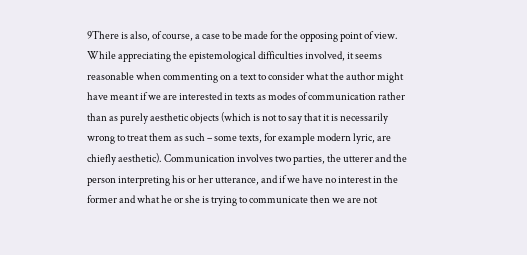9There is also, of course, a case to be made for the opposing point of view. While appreciating the epistemological difficulties involved, it seems reasonable when commenting on a text to consider what the author might have meant if we are interested in texts as modes of communication rather than as purely aesthetic objects (which is not to say that it is necessarily wrong to treat them as such – some texts, for example modern lyric, are chiefly aesthetic). Communication involves two parties, the utterer and the person interpreting his or her utterance, and if we have no interest in the former and what he or she is trying to communicate then we are not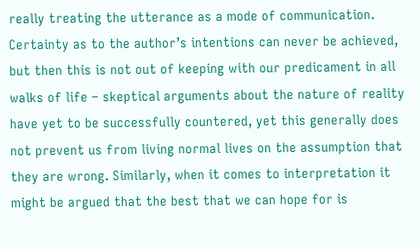really treating the utterance as a mode of communication. Certainty as to the author’s intentions can never be achieved, but then this is not out of keeping with our predicament in all walks of life – skeptical arguments about the nature of reality have yet to be successfully countered, yet this generally does not prevent us from living normal lives on the assumption that they are wrong. Similarly, when it comes to interpretation it might be argued that the best that we can hope for is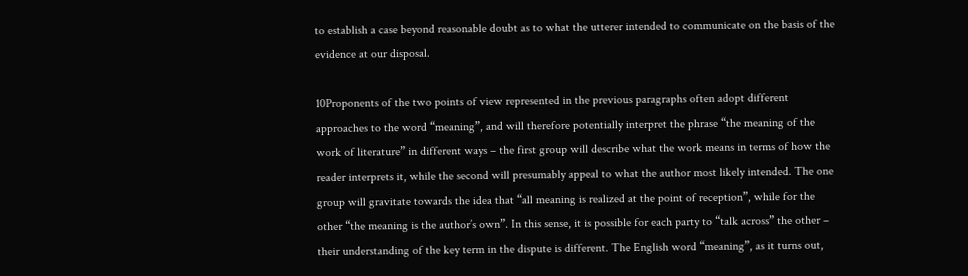to establish a case beyond reasonable doubt as to what the utterer intended to communicate on the basis of the evidence at our disposal.

10Proponents of the two points of view represented in the previous paragraphs often adopt different approaches to the word “meaning”, and will therefore potentially interpret the phrase “the meaning of the work of literature” in different ways – the first group will describe what the work means in terms of how the reader interprets it, while the second will presumably appeal to what the author most likely intended. The one group will gravitate towards the idea that “all meaning is realized at the point of reception”, while for the other “the meaning is the author’s own”. In this sense, it is possible for each party to “talk across” the other – their understanding of the key term in the dispute is different. The English word “meaning”, as it turns out,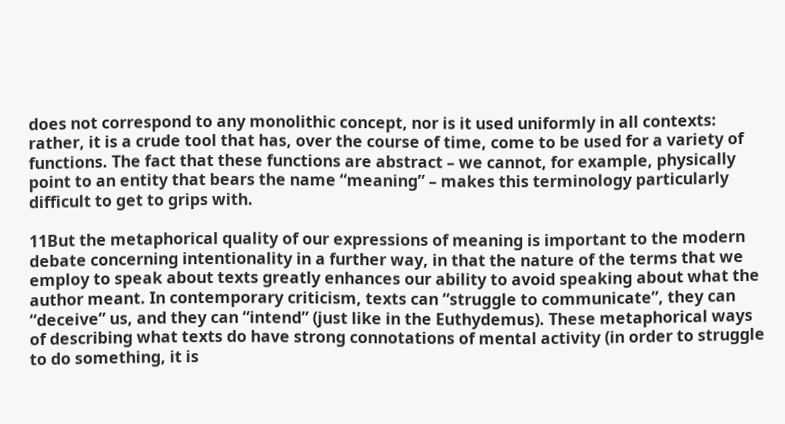does not correspond to any monolithic concept, nor is it used uniformly in all contexts: rather, it is a crude tool that has, over the course of time, come to be used for a variety of functions. The fact that these functions are abstract – we cannot, for example, physically point to an entity that bears the name “meaning” – makes this terminology particularly difficult to get to grips with.

11But the metaphorical quality of our expressions of meaning is important to the modern debate concerning intentionality in a further way, in that the nature of the terms that we employ to speak about texts greatly enhances our ability to avoid speaking about what the author meant. In contemporary criticism, texts can “struggle to communicate”, they can “deceive” us, and they can “intend” (just like in the Euthydemus). These metaphorical ways of describing what texts do have strong connotations of mental activity (in order to struggle to do something, it is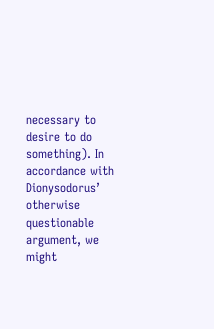necessary to desire to do something). In accordance with Dionysodorus’ otherwise questionable argument, we might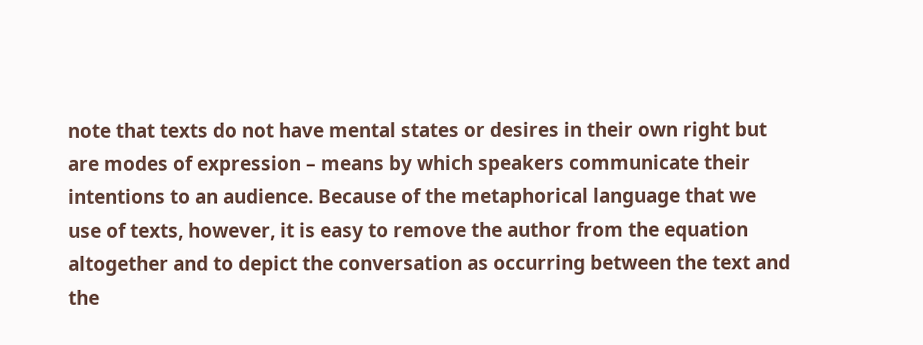note that texts do not have mental states or desires in their own right but are modes of expression – means by which speakers communicate their intentions to an audience. Because of the metaphorical language that we use of texts, however, it is easy to remove the author from the equation altogether and to depict the conversation as occurring between the text and the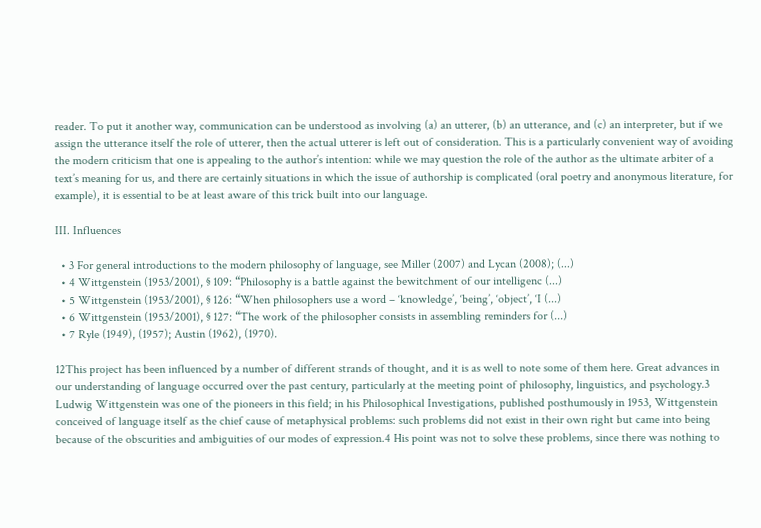reader. To put it another way, communication can be understood as involving (a) an utterer, (b) an utterance, and (c) an interpreter, but if we assign the utterance itself the role of utterer, then the actual utterer is left out of consideration. This is a particularly convenient way of avoiding the modern criticism that one is appealing to the author’s intention: while we may question the role of the author as the ultimate arbiter of a text’s meaning for us, and there are certainly situations in which the issue of authorship is complicated (oral poetry and anonymous literature, for example), it is essential to be at least aware of this trick built into our language.

III. Influences

  • 3 For general introductions to the modern philosophy of language, see Miller (2007) and Lycan (2008); (...)
  • 4 Wittgenstein (1953/2001), § 109: “Philosophy is a battle against the bewitchment of our intelligenc (...)
  • 5 Wittgenstein (1953/2001), § 126: “When philosophers use a word – ‘knowledge’, ‘being’, ‘object’, ‘I (...)
  • 6 Wittgenstein (1953/2001), § 127: “The work of the philosopher consists in assembling reminders for (...)
  • 7 Ryle (1949), (1957); Austin (1962), (1970).

12This project has been influenced by a number of different strands of thought, and it is as well to note some of them here. Great advances in our understanding of language occurred over the past century, particularly at the meeting point of philosophy, linguistics, and psychology.3 Ludwig Wittgenstein was one of the pioneers in this field; in his Philosophical Investigations, published posthumously in 1953, Wittgenstein conceived of language itself as the chief cause of metaphysical problems: such problems did not exist in their own right but came into being because of the obscurities and ambiguities of our modes of expression.4 His point was not to solve these problems, since there was nothing to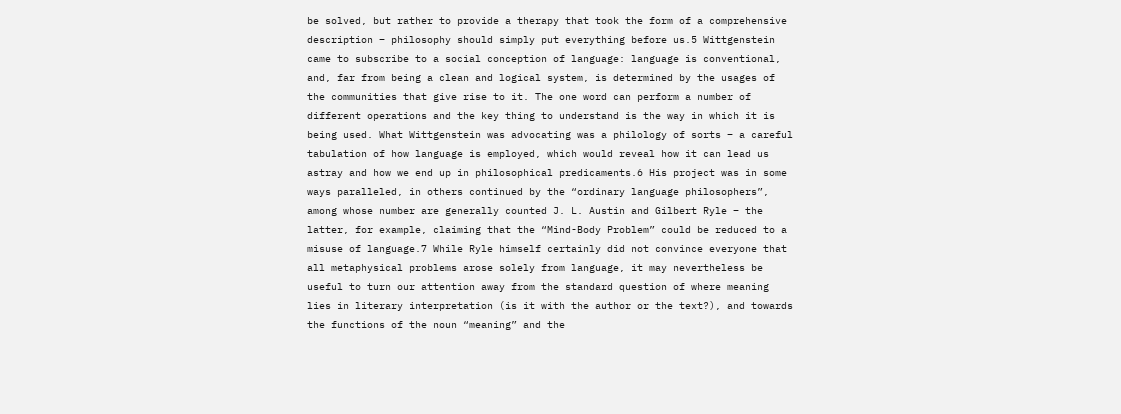be solved, but rather to provide a therapy that took the form of a comprehensive description – philosophy should simply put everything before us.5 Wittgenstein came to subscribe to a social conception of language: language is conventional, and, far from being a clean and logical system, is determined by the usages of the communities that give rise to it. The one word can perform a number of different operations and the key thing to understand is the way in which it is being used. What Wittgenstein was advocating was a philology of sorts – a careful tabulation of how language is employed, which would reveal how it can lead us astray and how we end up in philosophical predicaments.6 His project was in some ways paralleled, in others continued by the “ordinary language philosophers”, among whose number are generally counted J. L. Austin and Gilbert Ryle – the latter, for example, claiming that the “Mind-Body Problem” could be reduced to a misuse of language.7 While Ryle himself certainly did not convince everyone that all metaphysical problems arose solely from language, it may nevertheless be useful to turn our attention away from the standard question of where meaning lies in literary interpretation (is it with the author or the text?), and towards the functions of the noun “meaning” and the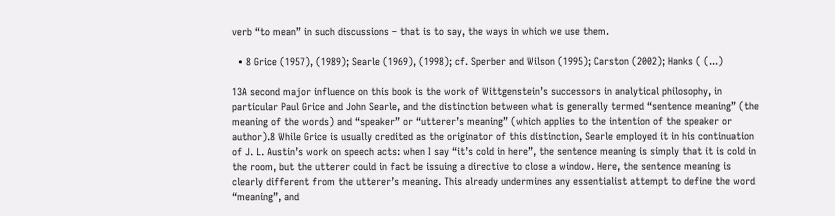verb “to mean” in such discussions – that is to say, the ways in which we use them.

  • 8 Grice (1957), (1989); Searle (1969), (1998); cf. Sperber and Wilson (1995); Carston (2002); Hanks ( (...)

13A second major influence on this book is the work of Wittgenstein’s successors in analytical philosophy, in particular Paul Grice and John Searle, and the distinction between what is generally termed “sentence meaning” (the meaning of the words) and “speaker” or “utterer’s meaning” (which applies to the intention of the speaker or author).8 While Grice is usually credited as the originator of this distinction, Searle employed it in his continuation of J. L. Austin’s work on speech acts: when I say “it’s cold in here”, the sentence meaning is simply that it is cold in the room, but the utterer could in fact be issuing a directive to close a window. Here, the sentence meaning is clearly different from the utterer’s meaning. This already undermines any essentialist attempt to define the word “meaning”, and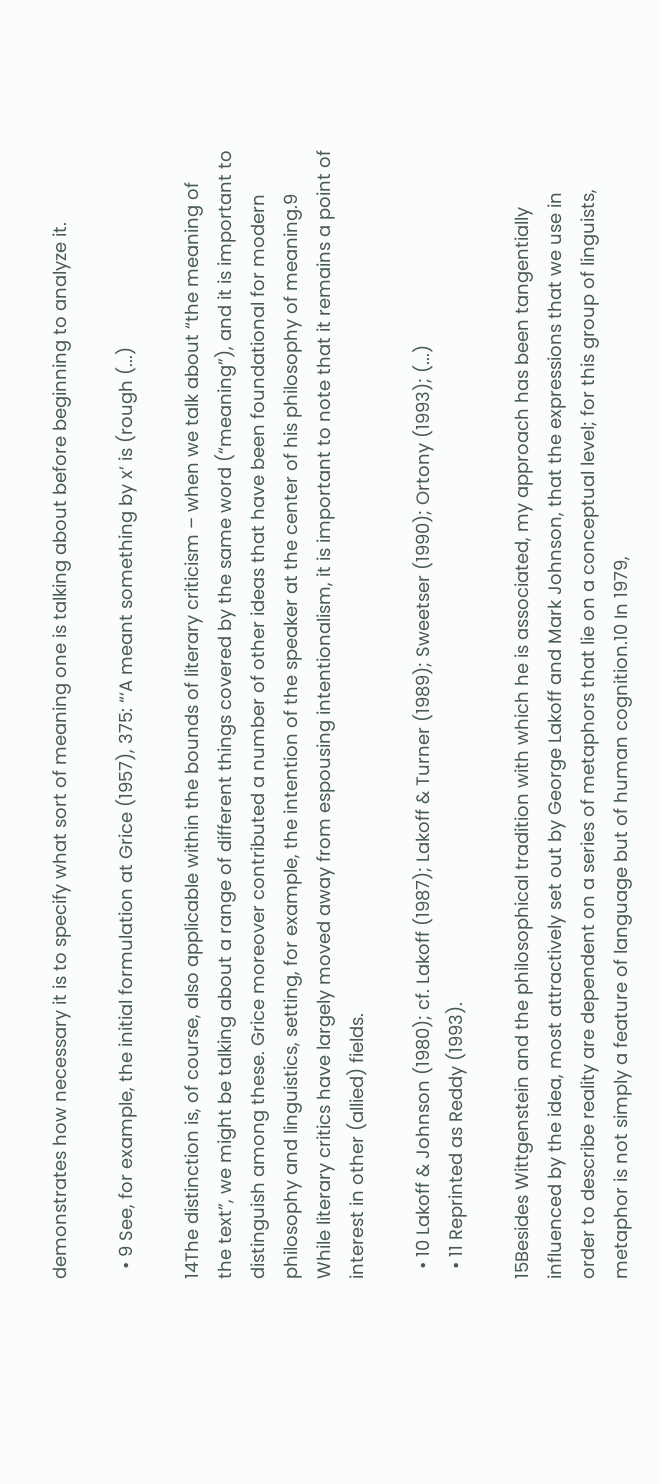demonstrates how necessary it is to specify what sort of meaning one is talking about before beginning to analyze it.

  • 9 See, for example, the initial formulation at Grice (1957), 375: “‘A meant something by x’ is (rough (...)

14The distinction is, of course, also applicable within the bounds of literary criticism – when we talk about “the meaning of the text”, we might be talking about a range of different things covered by the same word (“meaning”), and it is important to distinguish among these. Grice moreover contributed a number of other ideas that have been foundational for modern philosophy and linguistics, setting, for example, the intention of the speaker at the center of his philosophy of meaning.9 While literary critics have largely moved away from espousing intentionalism, it is important to note that it remains a point of interest in other (allied) fields.

  • 10 Lakoff & Johnson (1980); cf. Lakoff (1987); Lakoff & Turner (1989); Sweetser (1990); Ortony (1993); (...)
  • 11 Reprinted as Reddy (1993).

15Besides Wittgenstein and the philosophical tradition with which he is associated, my approach has been tangentially influenced by the idea, most attractively set out by George Lakoff and Mark Johnson, that the expressions that we use in order to describe reality are dependent on a series of metaphors that lie on a conceptual level; for this group of linguists, metaphor is not simply a feature of language but of human cognition.10 In 1979,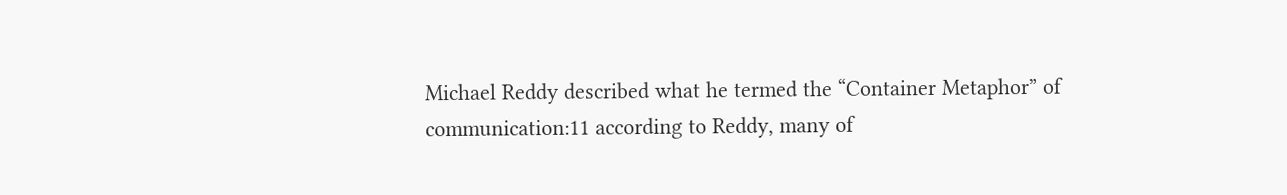Michael Reddy described what he termed the “Container Metaphor” of communication:11 according to Reddy, many of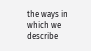the ways in which we describe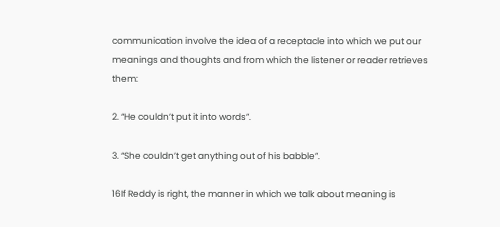communication involve the idea of a receptacle into which we put our meanings and thoughts and from which the listener or reader retrieves them:

2. “He couldn’t put it into words”.

3. “She couldn’t get anything out of his babble”.

16If Reddy is right, the manner in which we talk about meaning is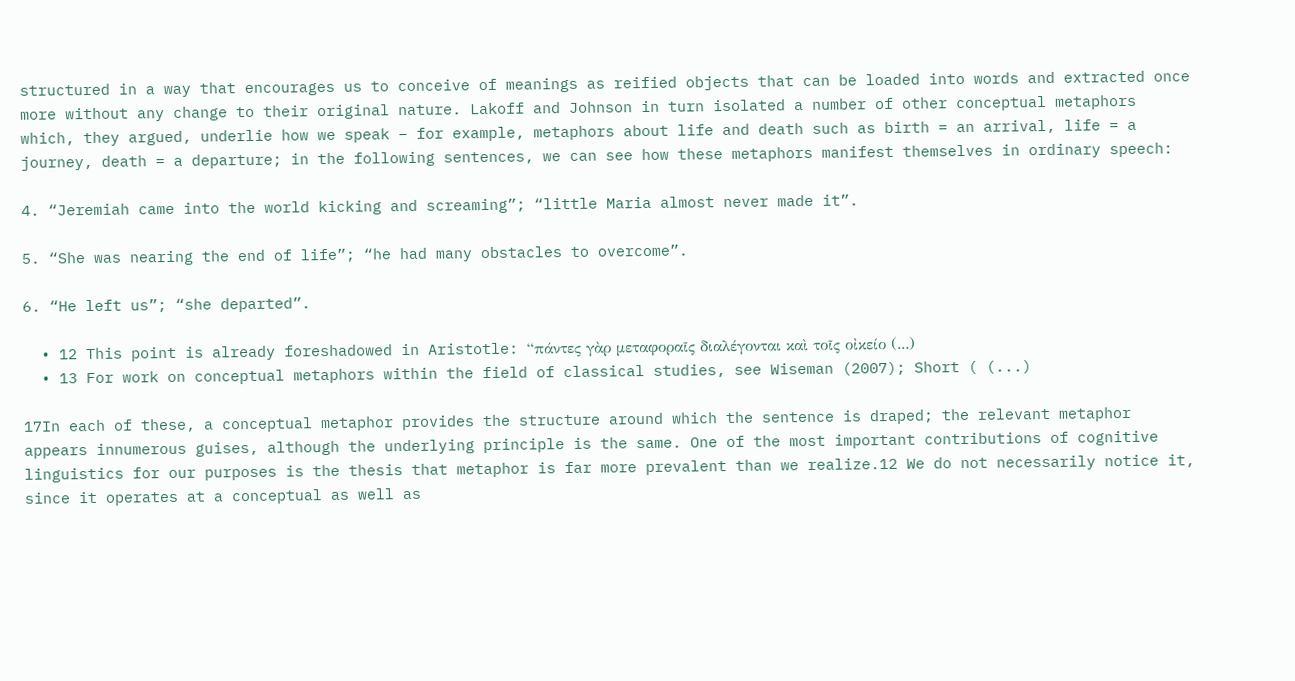structured in a way that encourages us to conceive of meanings as reified objects that can be loaded into words and extracted once more without any change to their original nature. Lakoff and Johnson in turn isolated a number of other conceptual metaphors which, they argued, underlie how we speak – for example, metaphors about life and death such as birth = an arrival, life = a journey, death = a departure; in the following sentences, we can see how these metaphors manifest themselves in ordinary speech:

4. “Jeremiah came into the world kicking and screaming”; “little Maria almost never made it”.

5. “She was nearing the end of life”; “he had many obstacles to overcome”.

6. “He left us”; “she departed”.

  • 12 This point is already foreshadowed in Aristotle: “πάντες γὰρ µεταφοραῖς διαλέγονται καὶ τοῖς οἰκείο (...)
  • 13 For work on conceptual metaphors within the field of classical studies, see Wiseman (2007); Short ( (...)

17In each of these, a conceptual metaphor provides the structure around which the sentence is draped; the relevant metaphor appears innumerous guises, although the underlying principle is the same. One of the most important contributions of cognitive linguistics for our purposes is the thesis that metaphor is far more prevalent than we realize.12 We do not necessarily notice it, since it operates at a conceptual as well as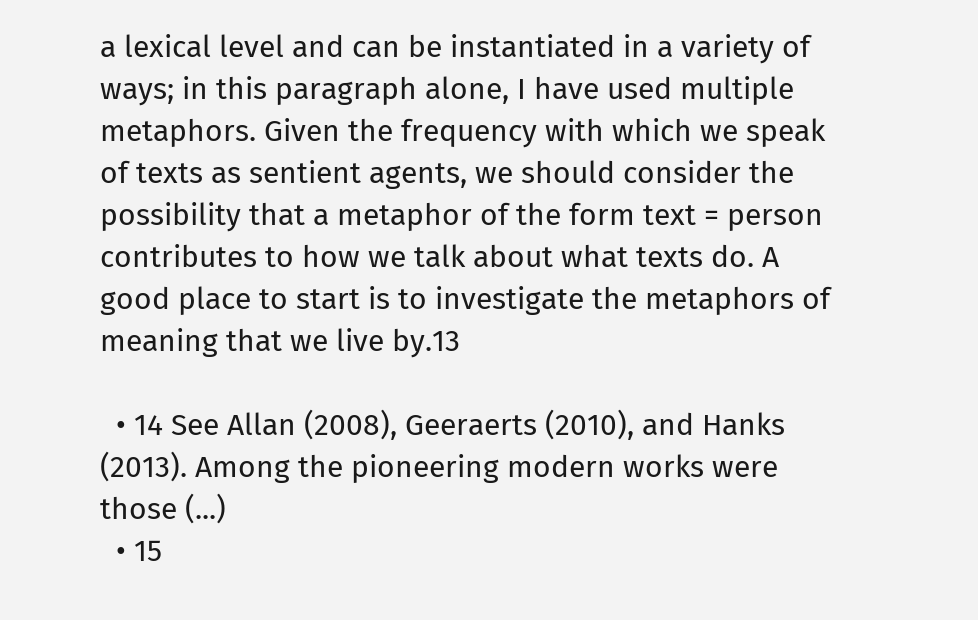a lexical level and can be instantiated in a variety of ways; in this paragraph alone, I have used multiple metaphors. Given the frequency with which we speak of texts as sentient agents, we should consider the possibility that a metaphor of the form text = person contributes to how we talk about what texts do. A good place to start is to investigate the metaphors of meaning that we live by.13

  • 14 See Allan (2008), Geeraerts (2010), and Hanks (2013). Among the pioneering modern works were those (...)
  • 15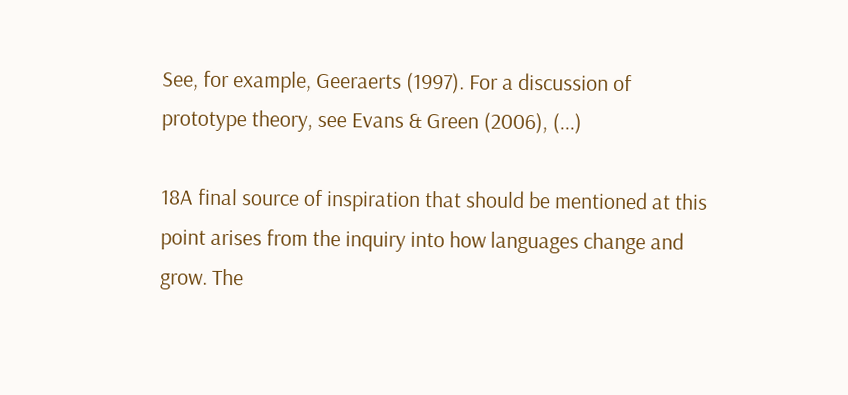See, for example, Geeraerts (1997). For a discussion of prototype theory, see Evans & Green (2006), (...)

18A final source of inspiration that should be mentioned at this point arises from the inquiry into how languages change and grow. The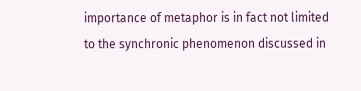importance of metaphor is in fact not limited to the synchronic phenomenon discussed in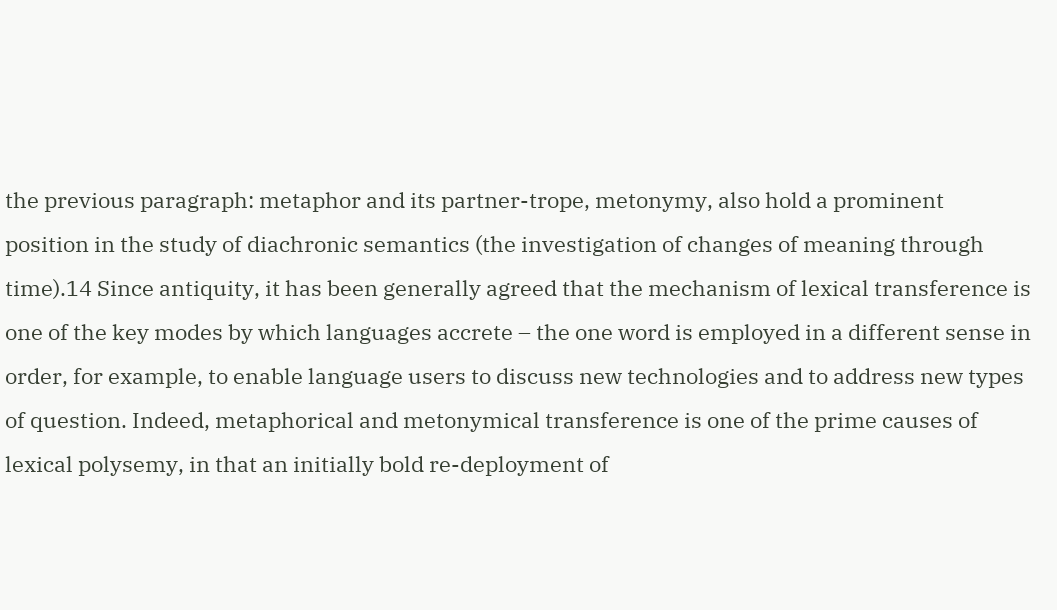the previous paragraph: metaphor and its partner-trope, metonymy, also hold a prominent position in the study of diachronic semantics (the investigation of changes of meaning through time).14 Since antiquity, it has been generally agreed that the mechanism of lexical transference is one of the key modes by which languages accrete – the one word is employed in a different sense in order, for example, to enable language users to discuss new technologies and to address new types of question. Indeed, metaphorical and metonymical transference is one of the prime causes of lexical polysemy, in that an initially bold re-deployment of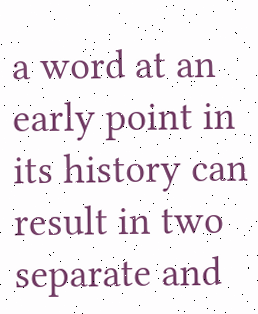a word at an early point in its history can result in two separate and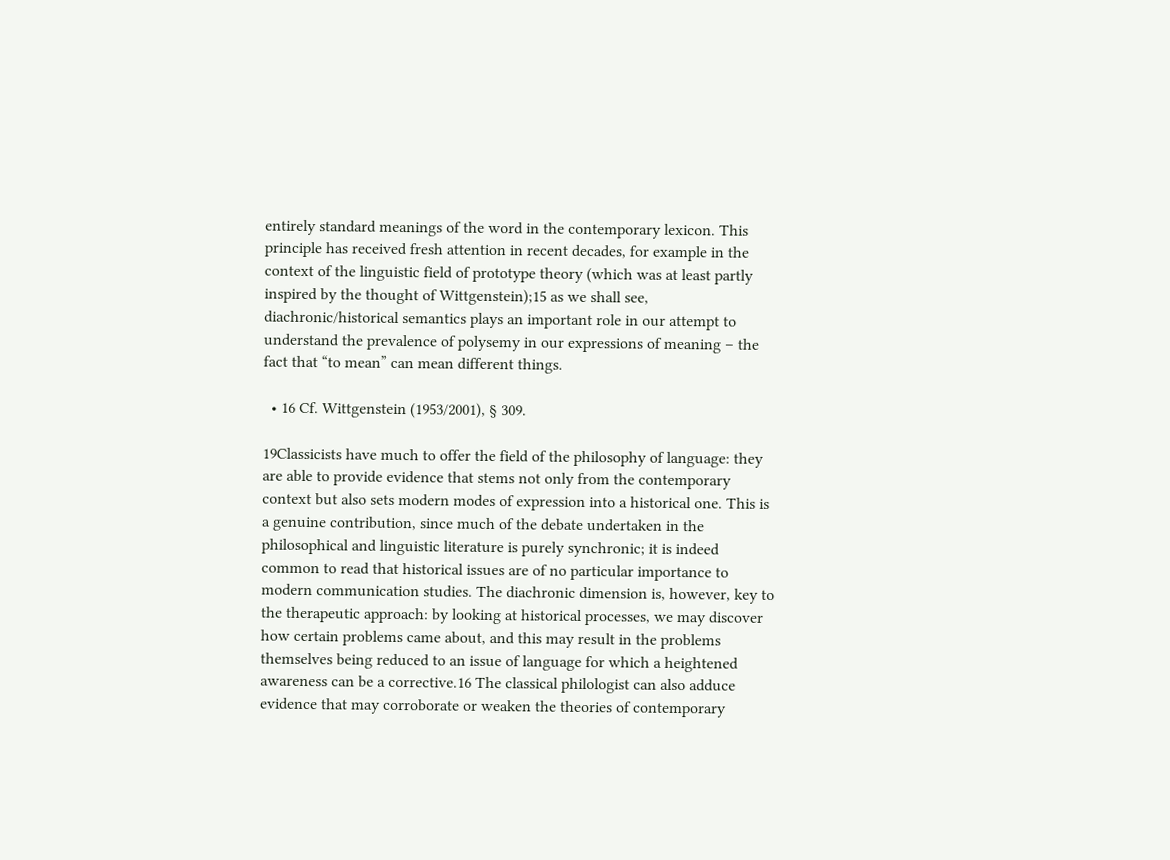entirely standard meanings of the word in the contemporary lexicon. This principle has received fresh attention in recent decades, for example in the context of the linguistic field of prototype theory (which was at least partly inspired by the thought of Wittgenstein);15 as we shall see, diachronic/historical semantics plays an important role in our attempt to understand the prevalence of polysemy in our expressions of meaning – the fact that “to mean” can mean different things.

  • 16 Cf. Wittgenstein (1953/2001), § 309.

19Classicists have much to offer the field of the philosophy of language: they are able to provide evidence that stems not only from the contemporary context but also sets modern modes of expression into a historical one. This is a genuine contribution, since much of the debate undertaken in the philosophical and linguistic literature is purely synchronic; it is indeed common to read that historical issues are of no particular importance to modern communication studies. The diachronic dimension is, however, key to the therapeutic approach: by looking at historical processes, we may discover how certain problems came about, and this may result in the problems themselves being reduced to an issue of language for which a heightened awareness can be a corrective.16 The classical philologist can also adduce evidence that may corroborate or weaken the theories of contemporary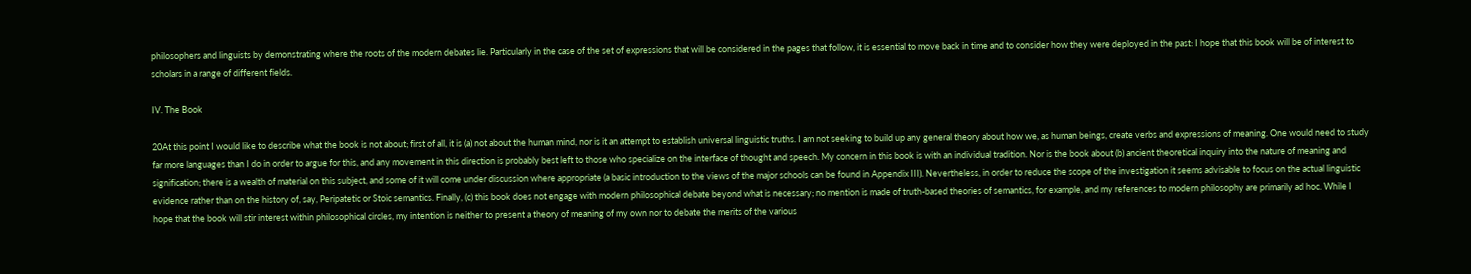philosophers and linguists by demonstrating where the roots of the modern debates lie. Particularly in the case of the set of expressions that will be considered in the pages that follow, it is essential to move back in time and to consider how they were deployed in the past: I hope that this book will be of interest to scholars in a range of different fields.

IV. The Book

20At this point I would like to describe what the book is not about; first of all, it is (a) not about the human mind, nor is it an attempt to establish universal linguistic truths. I am not seeking to build up any general theory about how we, as human beings, create verbs and expressions of meaning. One would need to study far more languages than I do in order to argue for this, and any movement in this direction is probably best left to those who specialize on the interface of thought and speech. My concern in this book is with an individual tradition. Nor is the book about (b) ancient theoretical inquiry into the nature of meaning and signification; there is a wealth of material on this subject, and some of it will come under discussion where appropriate (a basic introduction to the views of the major schools can be found in Appendix III). Nevertheless, in order to reduce the scope of the investigation it seems advisable to focus on the actual linguistic evidence rather than on the history of, say, Peripatetic or Stoic semantics. Finally, (c) this book does not engage with modern philosophical debate beyond what is necessary; no mention is made of truth-based theories of semantics, for example, and my references to modern philosophy are primarily ad hoc. While I hope that the book will stir interest within philosophical circles, my intention is neither to present a theory of meaning of my own nor to debate the merits of the various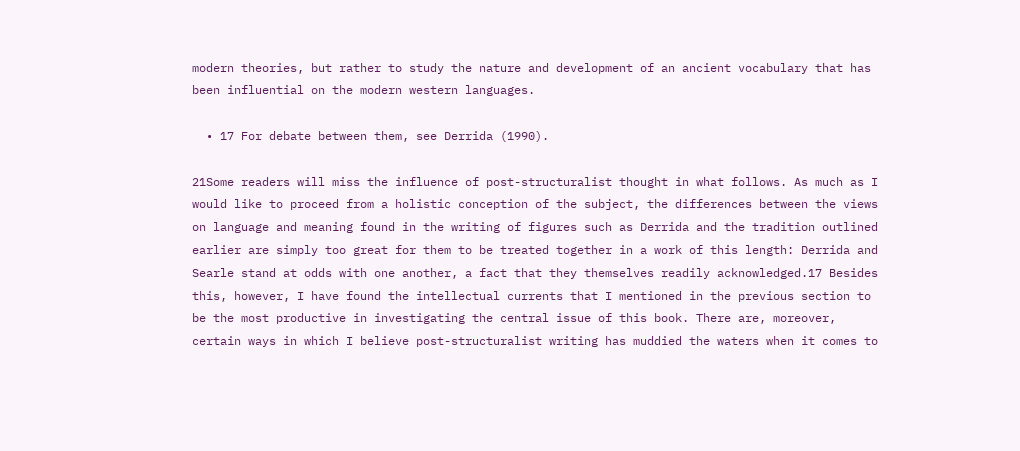modern theories, but rather to study the nature and development of an ancient vocabulary that has been influential on the modern western languages.

  • 17 For debate between them, see Derrida (1990).

21Some readers will miss the influence of post-structuralist thought in what follows. As much as I would like to proceed from a holistic conception of the subject, the differences between the views on language and meaning found in the writing of figures such as Derrida and the tradition outlined earlier are simply too great for them to be treated together in a work of this length: Derrida and Searle stand at odds with one another, a fact that they themselves readily acknowledged.17 Besides this, however, I have found the intellectual currents that I mentioned in the previous section to be the most productive in investigating the central issue of this book. There are, moreover, certain ways in which I believe post-structuralist writing has muddied the waters when it comes to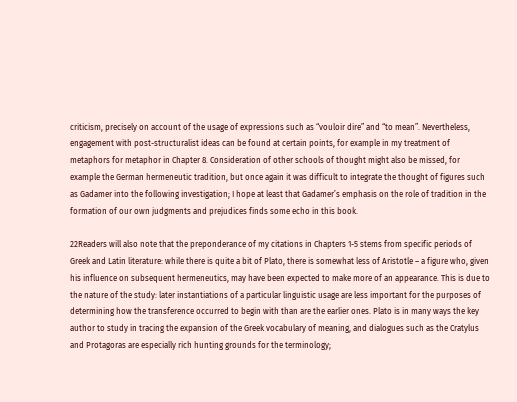criticism, precisely on account of the usage of expressions such as “vouloir dire” and “to mean”. Nevertheless, engagement with post-structuralist ideas can be found at certain points, for example in my treatment of metaphors for metaphor in Chapter 8. Consideration of other schools of thought might also be missed, for example the German hermeneutic tradition, but once again it was difficult to integrate the thought of figures such as Gadamer into the following investigation; I hope at least that Gadamer’s emphasis on the role of tradition in the formation of our own judgments and prejudices finds some echo in this book.

22Readers will also note that the preponderance of my citations in Chapters 1-5 stems from specific periods of Greek and Latin literature: while there is quite a bit of Plato, there is somewhat less of Aristotle – a figure who, given his influence on subsequent hermeneutics, may have been expected to make more of an appearance. This is due to the nature of the study: later instantiations of a particular linguistic usage are less important for the purposes of determining how the transference occurred to begin with than are the earlier ones. Plato is in many ways the key author to study in tracing the expansion of the Greek vocabulary of meaning, and dialogues such as the Cratylus and Protagoras are especially rich hunting grounds for the terminology;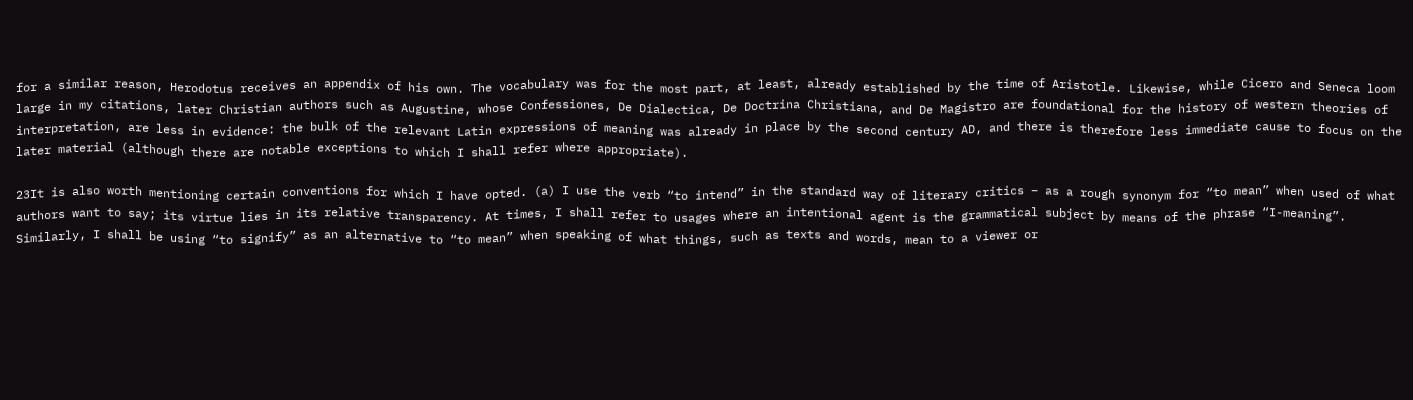for a similar reason, Herodotus receives an appendix of his own. The vocabulary was for the most part, at least, already established by the time of Aristotle. Likewise, while Cicero and Seneca loom large in my citations, later Christian authors such as Augustine, whose Confessiones, De Dialectica, De Doctrina Christiana, and De Magistro are foundational for the history of western theories of interpretation, are less in evidence: the bulk of the relevant Latin expressions of meaning was already in place by the second century AD, and there is therefore less immediate cause to focus on the later material (although there are notable exceptions to which I shall refer where appropriate).

23It is also worth mentioning certain conventions for which I have opted. (a) I use the verb “to intend” in the standard way of literary critics – as a rough synonym for “to mean” when used of what authors want to say; its virtue lies in its relative transparency. At times, I shall refer to usages where an intentional agent is the grammatical subject by means of the phrase “I-meaning”. Similarly, I shall be using “to signify” as an alternative to “to mean” when speaking of what things, such as texts and words, mean to a viewer or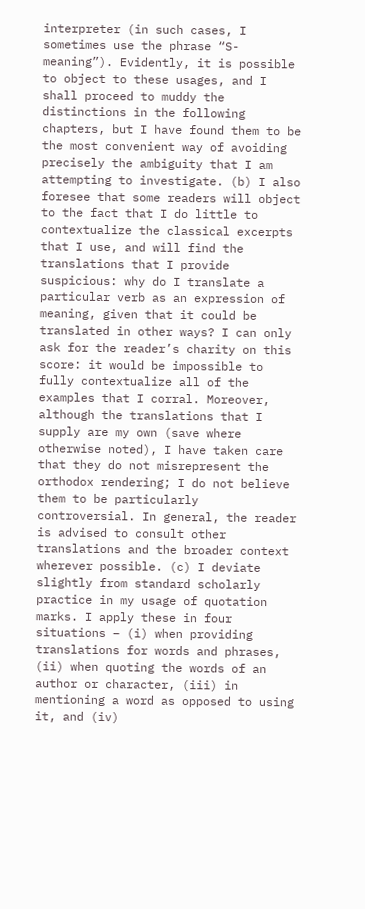interpreter (in such cases, I sometimes use the phrase “S-meaning”). Evidently, it is possible to object to these usages, and I shall proceed to muddy the distinctions in the following chapters, but I have found them to be the most convenient way of avoiding precisely the ambiguity that I am attempting to investigate. (b) I also foresee that some readers will object to the fact that I do little to contextualize the classical excerpts that I use, and will find the translations that I provide suspicious: why do I translate a particular verb as an expression of meaning, given that it could be translated in other ways? I can only ask for the reader’s charity on this score: it would be impossible to fully contextualize all of the examples that I corral. Moreover, although the translations that I supply are my own (save where otherwise noted), I have taken care that they do not misrepresent the orthodox rendering; I do not believe them to be particularly controversial. In general, the reader is advised to consult other translations and the broader context wherever possible. (c) I deviate slightly from standard scholarly practice in my usage of quotation marks. I apply these in four situations – (i) when providing translations for words and phrases, (ii) when quoting the words of an author or character, (iii) in mentioning a word as opposed to using it, and (iv)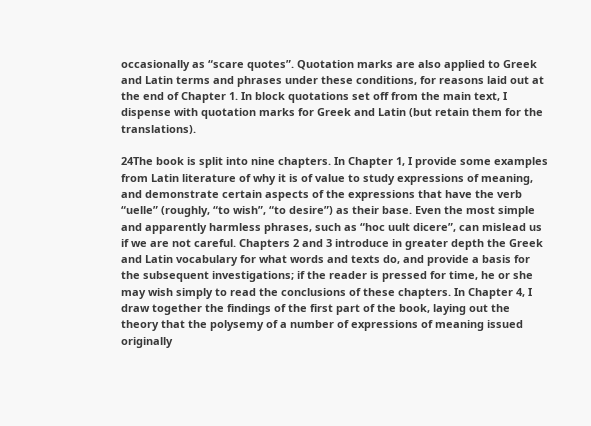occasionally as “scare quotes”. Quotation marks are also applied to Greek and Latin terms and phrases under these conditions, for reasons laid out at the end of Chapter 1. In block quotations set off from the main text, I dispense with quotation marks for Greek and Latin (but retain them for the translations).

24The book is split into nine chapters. In Chapter 1, I provide some examples from Latin literature of why it is of value to study expressions of meaning, and demonstrate certain aspects of the expressions that have the verb “uelle” (roughly, “to wish”, “to desire”) as their base. Even the most simple and apparently harmless phrases, such as “hoc uult dicere”, can mislead us if we are not careful. Chapters 2 and 3 introduce in greater depth the Greek and Latin vocabulary for what words and texts do, and provide a basis for the subsequent investigations; if the reader is pressed for time, he or she may wish simply to read the conclusions of these chapters. In Chapter 4, I draw together the findings of the first part of the book, laying out the theory that the polysemy of a number of expressions of meaning issued originally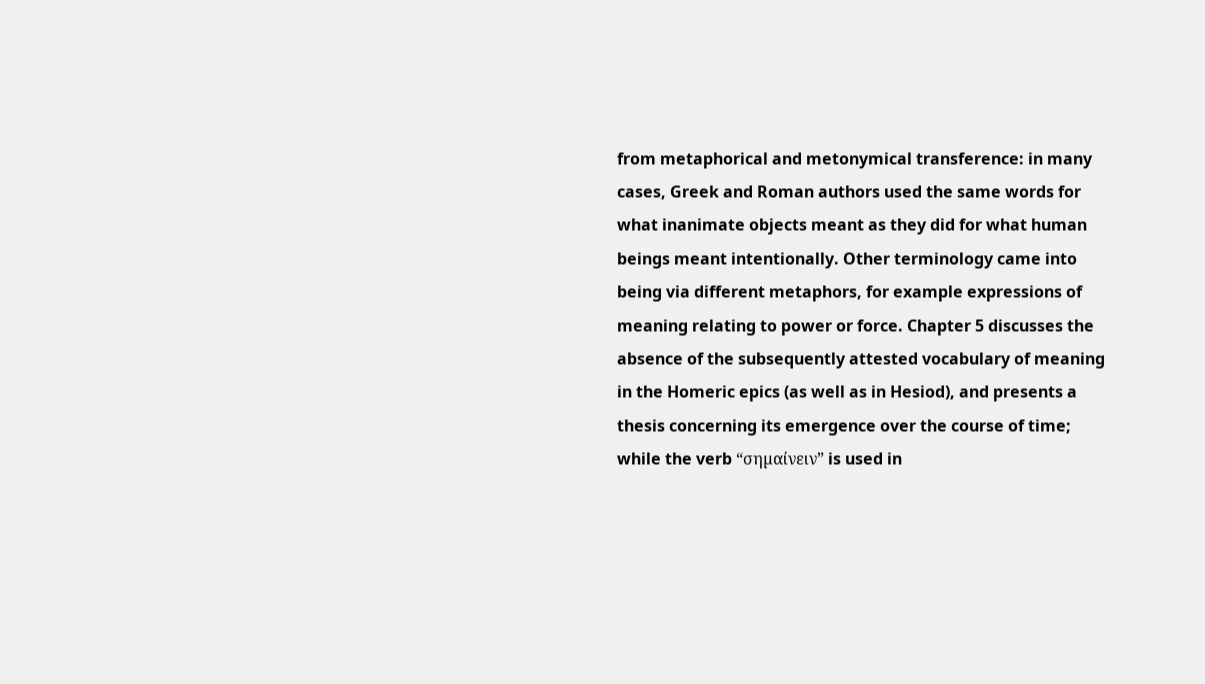from metaphorical and metonymical transference: in many cases, Greek and Roman authors used the same words for what inanimate objects meant as they did for what human beings meant intentionally. Other terminology came into being via different metaphors, for example expressions of meaning relating to power or force. Chapter 5 discusses the absence of the subsequently attested vocabulary of meaning in the Homeric epics (as well as in Hesiod), and presents a thesis concerning its emergence over the course of time; while the verb “σηµαίνειν” is used in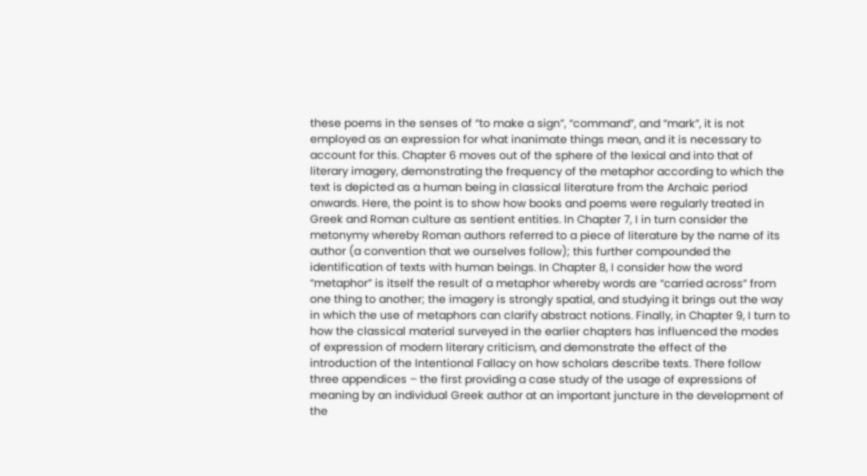these poems in the senses of “to make a sign”, “command”, and “mark”, it is not employed as an expression for what inanimate things mean, and it is necessary to account for this. Chapter 6 moves out of the sphere of the lexical and into that of literary imagery, demonstrating the frequency of the metaphor according to which the text is depicted as a human being in classical literature from the Archaic period onwards. Here, the point is to show how books and poems were regularly treated in Greek and Roman culture as sentient entities. In Chapter 7, I in turn consider the metonymy whereby Roman authors referred to a piece of literature by the name of its author (a convention that we ourselves follow); this further compounded the identification of texts with human beings. In Chapter 8, I consider how the word “metaphor” is itself the result of a metaphor whereby words are “carried across” from one thing to another; the imagery is strongly spatial, and studying it brings out the way in which the use of metaphors can clarify abstract notions. Finally, in Chapter 9, I turn to how the classical material surveyed in the earlier chapters has influenced the modes of expression of modern literary criticism, and demonstrate the effect of the introduction of the Intentional Fallacy on how scholars describe texts. There follow three appendices – the first providing a case study of the usage of expressions of meaning by an individual Greek author at an important juncture in the development of the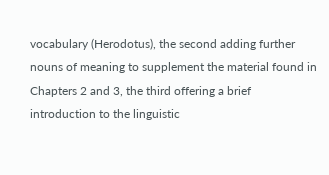vocabulary (Herodotus), the second adding further nouns of meaning to supplement the material found in Chapters 2 and 3, the third offering a brief introduction to the linguistic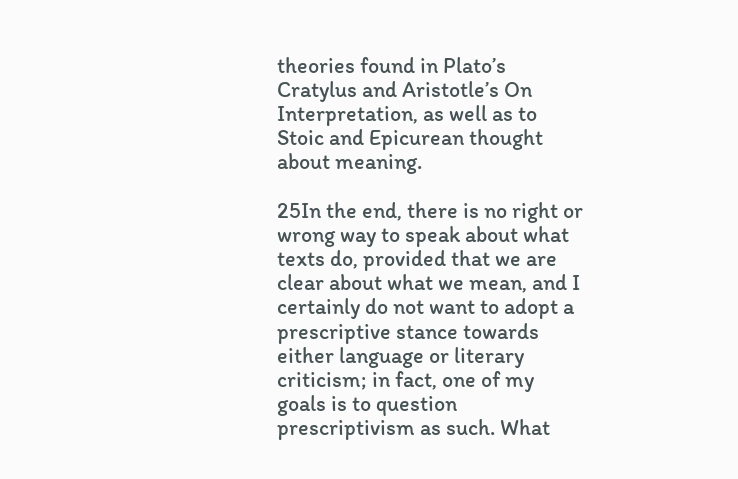theories found in Plato’s Cratylus and Aristotle’s On Interpretation, as well as to Stoic and Epicurean thought about meaning.

25In the end, there is no right or wrong way to speak about what texts do, provided that we are clear about what we mean, and I certainly do not want to adopt a prescriptive stance towards either language or literary criticism; in fact, one of my goals is to question prescriptivism as such. What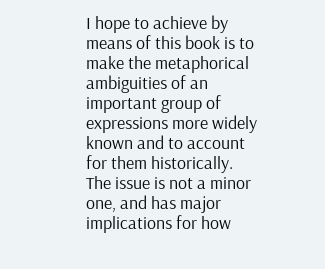I hope to achieve by means of this book is to make the metaphorical ambiguities of an important group of expressions more widely known and to account for them historically. The issue is not a minor one, and has major implications for how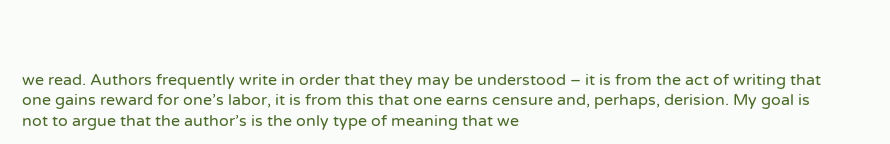we read. Authors frequently write in order that they may be understood – it is from the act of writing that one gains reward for one’s labor, it is from this that one earns censure and, perhaps, derision. My goal is not to argue that the author’s is the only type of meaning that we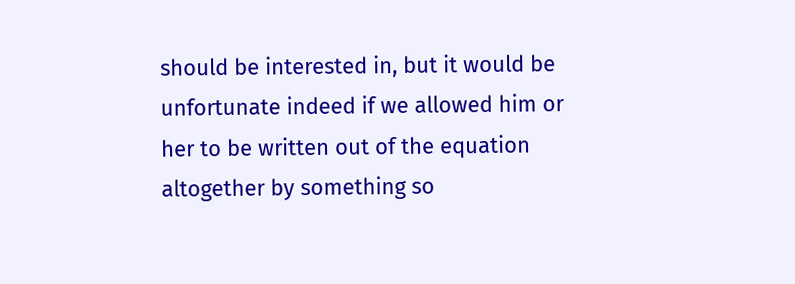should be interested in, but it would be unfortunate indeed if we allowed him or her to be written out of the equation altogether by something so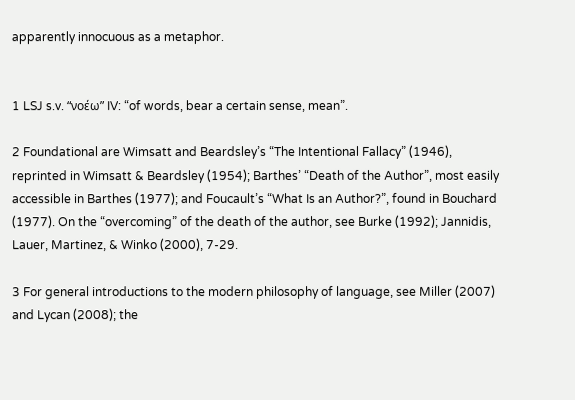apparently innocuous as a metaphor.


1 LSJ s.v. “νοέω” IV: “of words, bear a certain sense, mean”.

2 Foundational are Wimsatt and Beardsley’s “The Intentional Fallacy” (1946), reprinted in Wimsatt & Beardsley (1954); Barthes’ “Death of the Author”, most easily accessible in Barthes (1977); and Foucault’s “What Is an Author?”, found in Bouchard (1977). On the “overcoming” of the death of the author, see Burke (1992); Jannidis, Lauer, Martinez, & Winko (2000), 7-29.

3 For general introductions to the modern philosophy of language, see Miller (2007) and Lycan (2008); the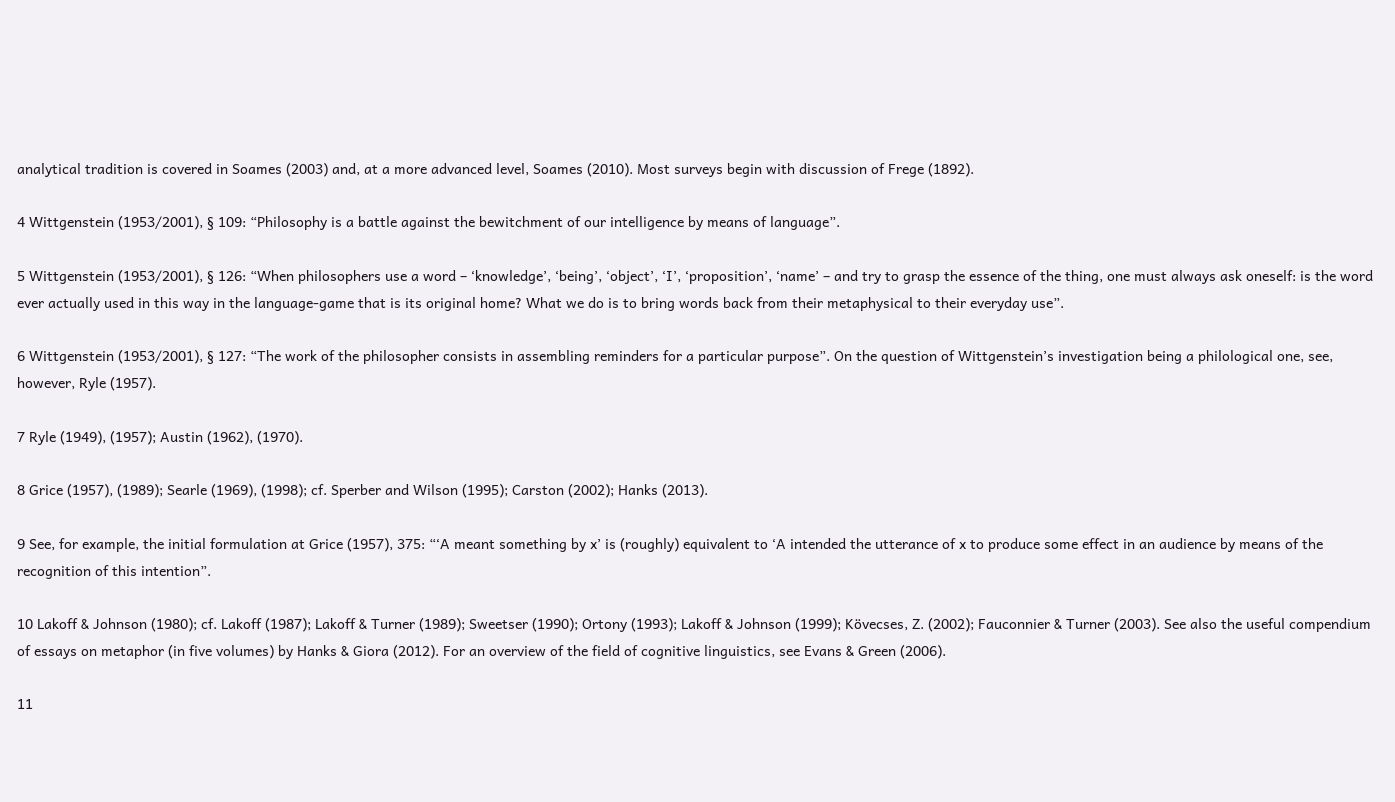analytical tradition is covered in Soames (2003) and, at a more advanced level, Soames (2010). Most surveys begin with discussion of Frege (1892).

4 Wittgenstein (1953/2001), § 109: “Philosophy is a battle against the bewitchment of our intelligence by means of language”.

5 Wittgenstein (1953/2001), § 126: “When philosophers use a word – ‘knowledge’, ‘being’, ‘object’, ‘I’, ‘proposition’, ‘name’ – and try to grasp the essence of the thing, one must always ask oneself: is the word ever actually used in this way in the language-game that is its original home? What we do is to bring words back from their metaphysical to their everyday use”.

6 Wittgenstein (1953/2001), § 127: “The work of the philosopher consists in assembling reminders for a particular purpose”. On the question of Wittgenstein’s investigation being a philological one, see, however, Ryle (1957).

7 Ryle (1949), (1957); Austin (1962), (1970).

8 Grice (1957), (1989); Searle (1969), (1998); cf. Sperber and Wilson (1995); Carston (2002); Hanks (2013).

9 See, for example, the initial formulation at Grice (1957), 375: “‘A meant something by x’ is (roughly) equivalent to ‘A intended the utterance of x to produce some effect in an audience by means of the recognition of this intention”.

10 Lakoff & Johnson (1980); cf. Lakoff (1987); Lakoff & Turner (1989); Sweetser (1990); Ortony (1993); Lakoff & Johnson (1999); Kövecses, Z. (2002); Fauconnier & Turner (2003). See also the useful compendium of essays on metaphor (in five volumes) by Hanks & Giora (2012). For an overview of the field of cognitive linguistics, see Evans & Green (2006).

11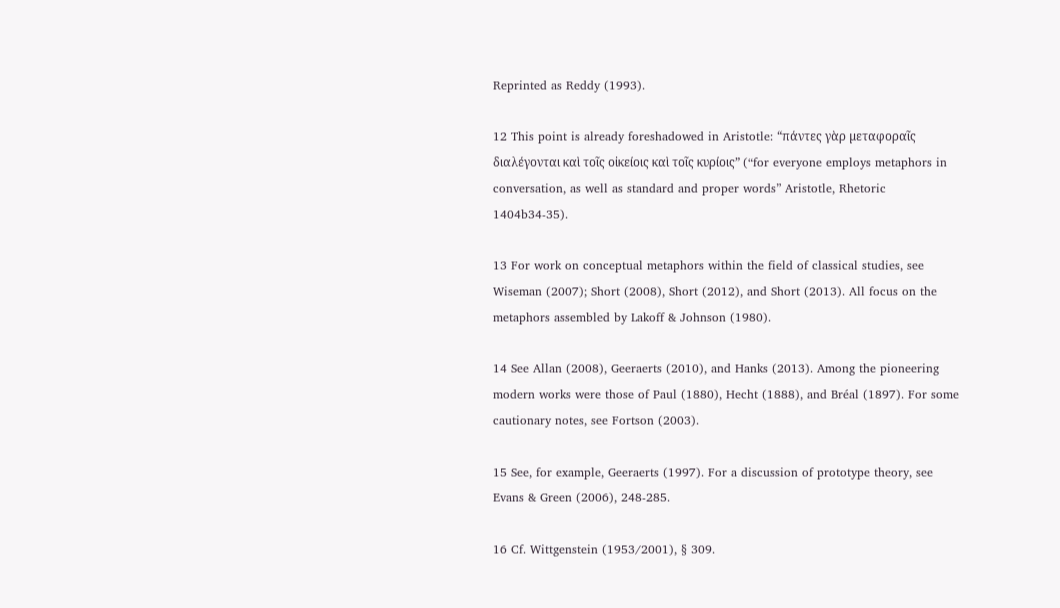Reprinted as Reddy (1993).

12 This point is already foreshadowed in Aristotle: “πάντες γὰρ µεταφοραῖς διαλέγονται καὶ τοῖς οἰκείοις καὶ τοῖς κυρίοις” (“for everyone employs metaphors in conversation, as well as standard and proper words” Aristotle, Rhetoric 1404b34-35).

13 For work on conceptual metaphors within the field of classical studies, see Wiseman (2007); Short (2008), Short (2012), and Short (2013). All focus on the metaphors assembled by Lakoff & Johnson (1980).

14 See Allan (2008), Geeraerts (2010), and Hanks (2013). Among the pioneering modern works were those of Paul (1880), Hecht (1888), and Bréal (1897). For some cautionary notes, see Fortson (2003).

15 See, for example, Geeraerts (1997). For a discussion of prototype theory, see Evans & Green (2006), 248-285.

16 Cf. Wittgenstein (1953/2001), § 309.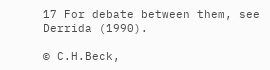17 For debate between them, see Derrida (1990).

© C.H.Beck,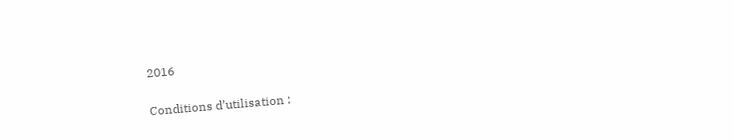2016

Conditions d’utilisation :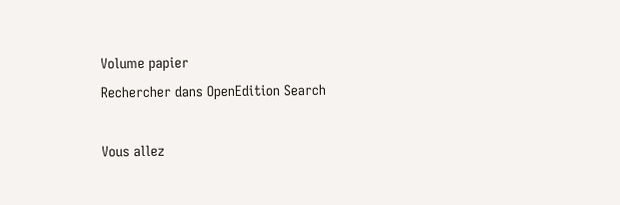Volume papier
Rechercher dans OpenEdition Search

Vous allez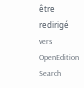être redirigé vers OpenEdition Search